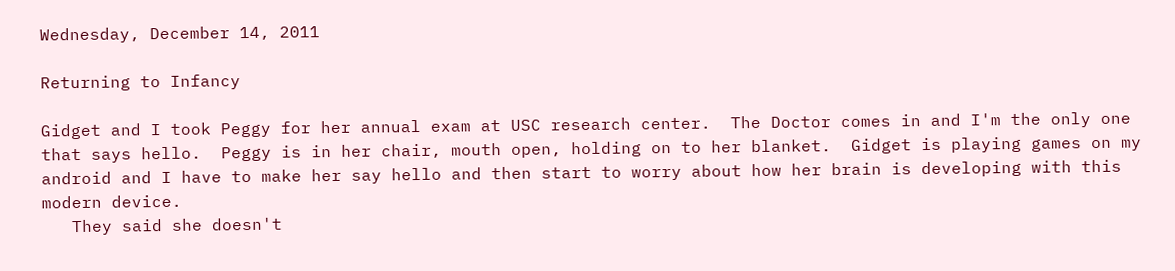Wednesday, December 14, 2011

Returning to Infancy

Gidget and I took Peggy for her annual exam at USC research center.  The Doctor comes in and I'm the only one that says hello.  Peggy is in her chair, mouth open, holding on to her blanket.  Gidget is playing games on my android and I have to make her say hello and then start to worry about how her brain is developing with this modern device.
   They said she doesn't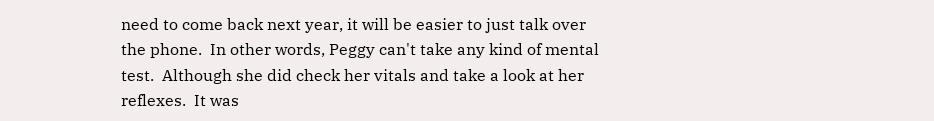need to come back next year, it will be easier to just talk over the phone.  In other words, Peggy can't take any kind of mental test.  Although she did check her vitals and take a look at her reflexes.  It was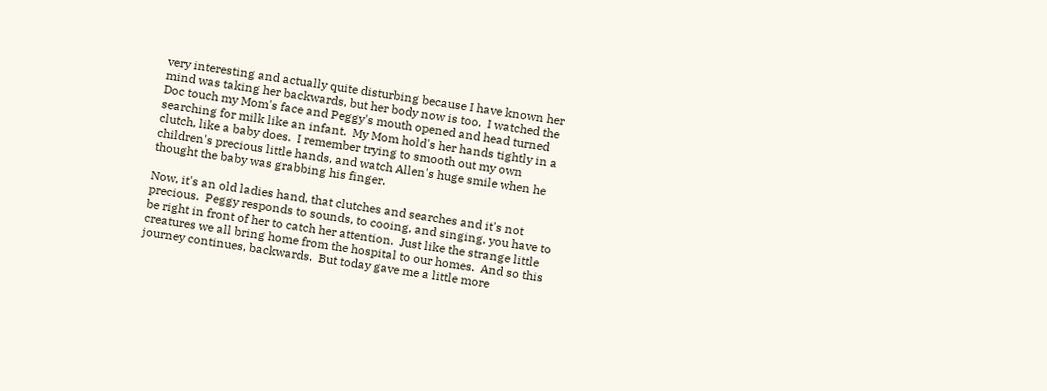very interesting and actually quite disturbing because I have known her mind was taking her backwards, but her body now is too.  I watched the Doc touch my Mom's face and Peggy's mouth opened and head turned searching for milk like an infant.  My Mom hold's her hands tightly in a clutch, like a baby does.  I remember trying to smooth out my own children's precious little hands, and watch Allen's huge smile when he thought the baby was grabbing his finger.

Now, it's an old ladies hand, that clutches and searches and it's not precious.  Peggy responds to sounds, to cooing, and singing, you have to be right in front of her to catch her attention.  Just like the strange little creatures we all bring home from the hospital to our homes.  And so this journey continues, backwards.  But today gave me a little more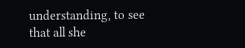understanding, to see that all she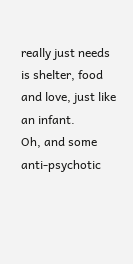really just needs is shelter, food and love, just like an infant.
Oh, and some anti-psychotic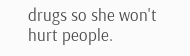drugs so she won't hurt people.